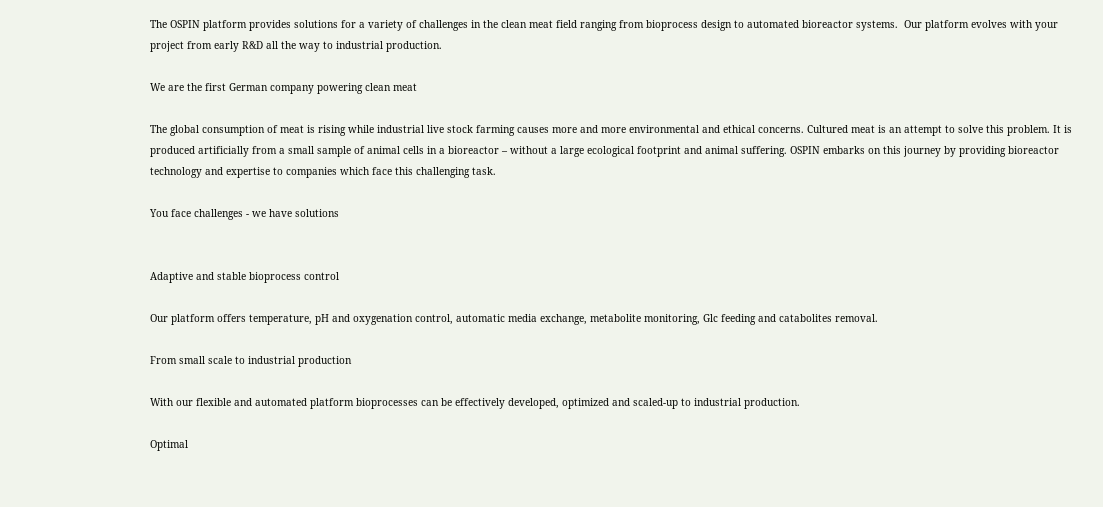The OSPIN platform provides solutions for a variety of challenges in the clean meat field ranging from bioprocess design to automated bioreactor systems.  Our platform evolves with your project from early R&D all the way to industrial production.

We are the first German company powering clean meat

The global consumption of meat is rising while industrial live stock farming causes more and more environmental and ethical concerns. Cultured meat is an attempt to solve this problem. It is produced artificially from a small sample of animal cells in a bioreactor – without a large ecological footprint and animal suffering. OSPIN embarks on this journey by providing bioreactor technology and expertise to companies which face this challenging task.

You face challenges - we have solutions


Adaptive and stable bioprocess control

Our platform offers temperature, pH and oxygenation control, automatic media exchange, metabolite monitoring, Glc feeding and catabolites removal.

From small scale to industrial production

With our flexible and automated platform bioprocesses can be effectively developed, optimized and scaled-up to industrial production.

Optimal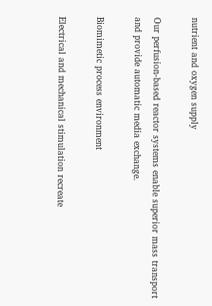nutrient and oxygen supply

Our perfusion-based reactor systems enable superior mass transport and provide automatic media exchange.

Biomimetic process environment

Electrical and mechanical stimulation recreate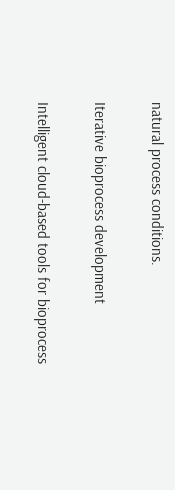natural process conditions.

Iterative bioprocess development

Intelligent cloud-based tools for bioprocess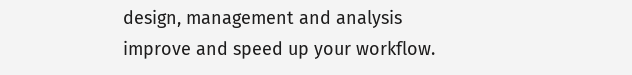design, management and analysis improve and speed up your workflow.